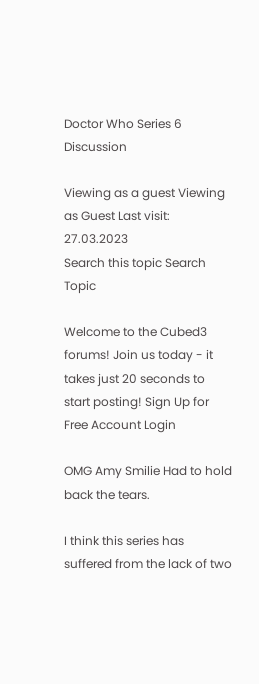Doctor Who Series 6 Discussion

Viewing as a guest Viewing as Guest Last visit: 27.03.2023
Search this topic Search Topic

Welcome to the Cubed3 forums! Join us today - it takes just 20 seconds to start posting! Sign Up for Free Account Login

OMG Amy Smilie Had to hold back the tears.

I think this series has suffered from the lack of two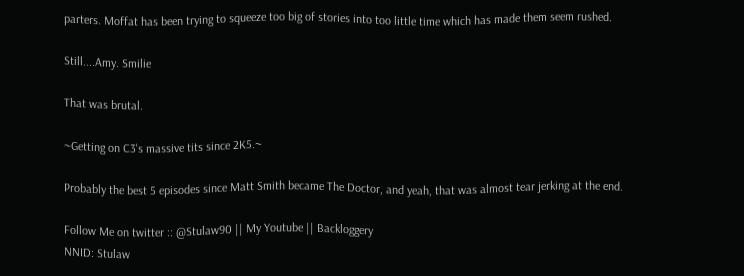parters. Moffat has been trying to squeeze too big of stories into too little time which has made them seem rushed.

Still....Amy. Smilie

That was brutal.

~Getting on C3's massive tits since 2K5.~

Probably the best 5 episodes since Matt Smith became The Doctor, and yeah, that was almost tear jerking at the end.

Follow Me on twitter :: @Stulaw90 || My Youtube || Backloggery
NNID: Stulaw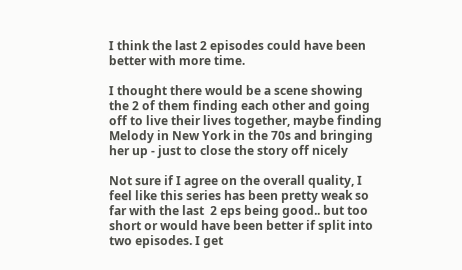I think the last 2 episodes could have been better with more time.

I thought there would be a scene showing the 2 of them finding each other and going off to live their lives together, maybe finding Melody in New York in the 70s and bringing her up - just to close the story off nicely

Not sure if I agree on the overall quality, I feel like this series has been pretty weak so far with the last  2 eps being good.. but too short or would have been better if split into two episodes. I get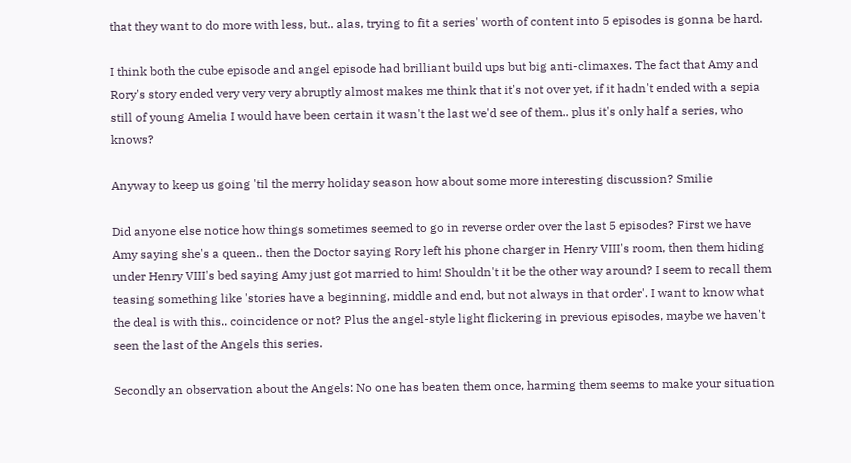that they want to do more with less, but.. alas, trying to fit a series' worth of content into 5 episodes is gonna be hard.

I think both the cube episode and angel episode had brilliant build ups but big anti-climaxes. The fact that Amy and Rory's story ended very very very abruptly almost makes me think that it's not over yet, if it hadn't ended with a sepia still of young Amelia I would have been certain it wasn't the last we'd see of them.. plus it's only half a series, who knows?

Anyway to keep us going 'til the merry holiday season how about some more interesting discussion? Smilie

Did anyone else notice how things sometimes seemed to go in reverse order over the last 5 episodes? First we have Amy saying she's a queen.. then the Doctor saying Rory left his phone charger in Henry VIII's room, then them hiding under Henry VIII's bed saying Amy just got married to him! Shouldn't it be the other way around? I seem to recall them teasing something like 'stories have a beginning, middle and end, but not always in that order'. I want to know what the deal is with this.. coincidence or not? Plus the angel-style light flickering in previous episodes, maybe we haven't seen the last of the Angels this series.

Secondly an observation about the Angels: No one has beaten them once, harming them seems to make your situation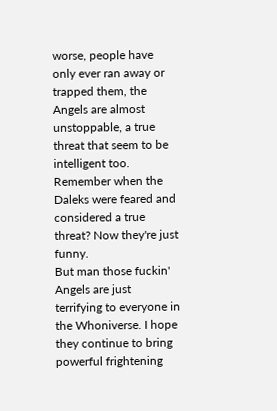worse, people have only ever ran away or trapped them, the Angels are almost unstoppable, a true threat that seem to be intelligent too. Remember when the Daleks were feared and considered a true threat? Now they're just funny.
But man those fuckin' Angels are just terrifying to everyone in the Whoniverse. I hope they continue to bring powerful frightening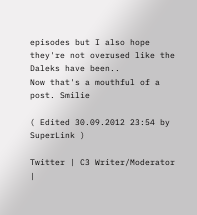episodes but I also hope they're not overused like the Daleks have been..
Now that's a mouthful of a post. Smilie

( Edited 30.09.2012 23:54 by SuperLink )

Twitter | C3 Writer/Moderator |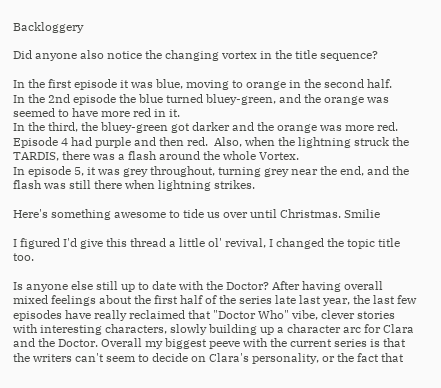Backloggery

Did anyone also notice the changing vortex in the title sequence?

In the first episode it was blue, moving to orange in the second half.
In the 2nd episode the blue turned bluey-green, and the orange was seemed to have more red in it.
In the third, the bluey-green got darker and the orange was more red.
Episode 4 had purple and then red.  Also, when the lightning struck the TARDIS, there was a flash around the whole Vortex.
In episode 5, it was grey throughout, turning grey near the end, and the flash was still there when lightning strikes.

Here's something awesome to tide us over until Christmas. Smilie

I figured I'd give this thread a little ol' revival, I changed the topic title too.

Is anyone else still up to date with the Doctor? After having overall mixed feelings about the first half of the series late last year, the last few episodes have really reclaimed that "Doctor Who" vibe, clever stories with interesting characters, slowly building up a character arc for Clara and the Doctor. Overall my biggest peeve with the current series is that the writers can't seem to decide on Clara's personality, or the fact that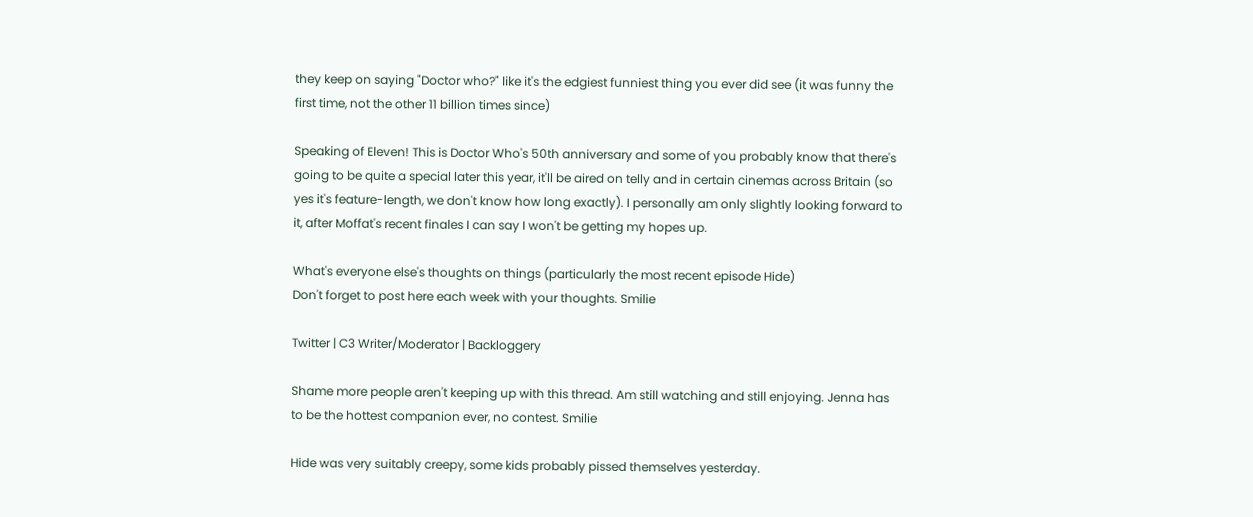they keep on saying "Doctor who?" like it's the edgiest funniest thing you ever did see (it was funny the first time, not the other 11 billion times since)

Speaking of Eleven! This is Doctor Who's 50th anniversary and some of you probably know that there's going to be quite a special later this year, it'll be aired on telly and in certain cinemas across Britain (so yes it's feature-length, we don't know how long exactly). I personally am only slightly looking forward to it, after Moffat's recent finales I can say I won't be getting my hopes up.

What's everyone else's thoughts on things (particularly the most recent episode Hide)
Don't forget to post here each week with your thoughts. Smilie

Twitter | C3 Writer/Moderator | Backloggery

Shame more people aren't keeping up with this thread. Am still watching and still enjoying. Jenna has to be the hottest companion ever, no contest. Smilie

Hide was very suitably creepy, some kids probably pissed themselves yesterday.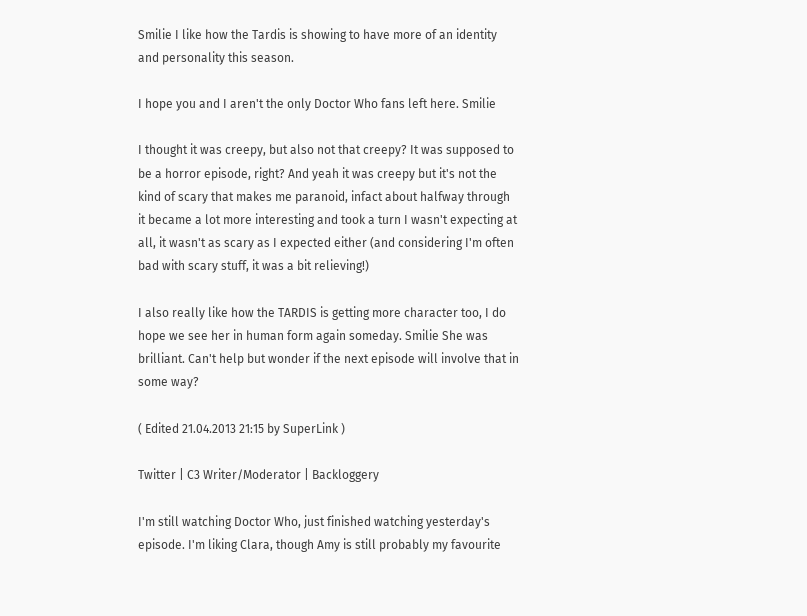Smilie I like how the Tardis is showing to have more of an identity and personality this season.

I hope you and I aren't the only Doctor Who fans left here. Smilie

I thought it was creepy, but also not that creepy? It was supposed to be a horror episode, right? And yeah it was creepy but it's not the kind of scary that makes me paranoid, infact about halfway through it became a lot more interesting and took a turn I wasn't expecting at all, it wasn't as scary as I expected either (and considering I'm often bad with scary stuff, it was a bit relieving!)

I also really like how the TARDIS is getting more character too, I do hope we see her in human form again someday. Smilie She was brilliant. Can't help but wonder if the next episode will involve that in some way?

( Edited 21.04.2013 21:15 by SuperLink )

Twitter | C3 Writer/Moderator | Backloggery

I'm still watching Doctor Who, just finished watching yesterday's episode. I'm liking Clara, though Amy is still probably my favourite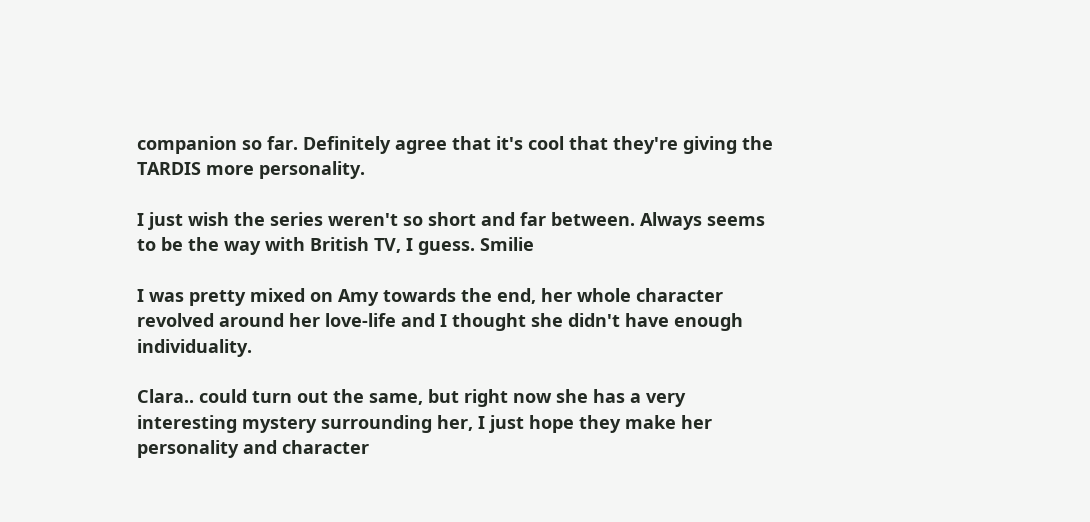companion so far. Definitely agree that it's cool that they're giving the TARDIS more personality.

I just wish the series weren't so short and far between. Always seems to be the way with British TV, I guess. Smilie

I was pretty mixed on Amy towards the end, her whole character revolved around her love-life and I thought she didn't have enough individuality.

Clara.. could turn out the same, but right now she has a very interesting mystery surrounding her, I just hope they make her personality and character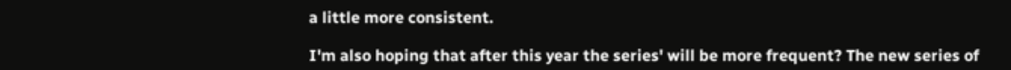a little more consistent.

I'm also hoping that after this year the series' will be more frequent? The new series of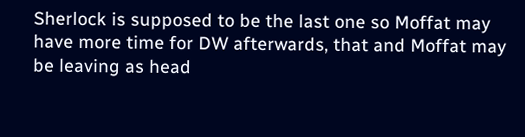Sherlock is supposed to be the last one so Moffat may have more time for DW afterwards, that and Moffat may be leaving as head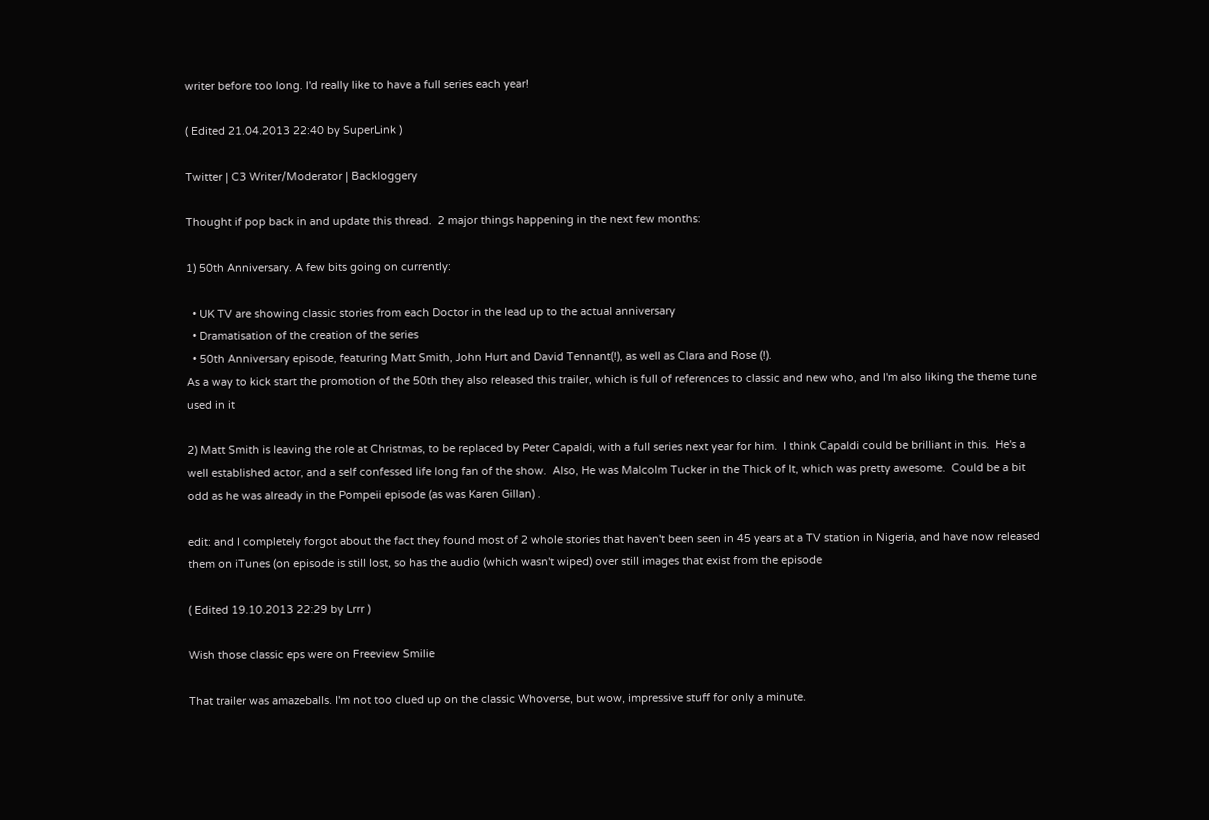writer before too long. I'd really like to have a full series each year!

( Edited 21.04.2013 22:40 by SuperLink )

Twitter | C3 Writer/Moderator | Backloggery

Thought if pop back in and update this thread.  2 major things happening in the next few months:

1) 50th Anniversary. A few bits going on currently:

  • UK TV are showing classic stories from each Doctor in the lead up to the actual anniversary
  • Dramatisation of the creation of the series
  • 50th Anniversary episode, featuring Matt Smith, John Hurt and David Tennant(!), as well as Clara and Rose (!).
As a way to kick start the promotion of the 50th they also released this trailer, which is full of references to classic and new who, and I'm also liking the theme tune used in it

2) Matt Smith is leaving the role at Christmas, to be replaced by Peter Capaldi, with a full series next year for him.  I think Capaldi could be brilliant in this.  He's a well established actor, and a self confessed life long fan of the show.  Also, He was Malcolm Tucker in the Thick of It, which was pretty awesome.  Could be a bit odd as he was already in the Pompeii episode (as was Karen Gillan) .

edit: and I completely forgot about the fact they found most of 2 whole stories that haven't been seen in 45 years at a TV station in Nigeria, and have now released them on iTunes (on episode is still lost, so has the audio (which wasn't wiped) over still images that exist from the episode

( Edited 19.10.2013 22:29 by Lrrr )

Wish those classic eps were on Freeview Smilie

That trailer was amazeballs. I'm not too clued up on the classic Whoverse, but wow, impressive stuff for only a minute.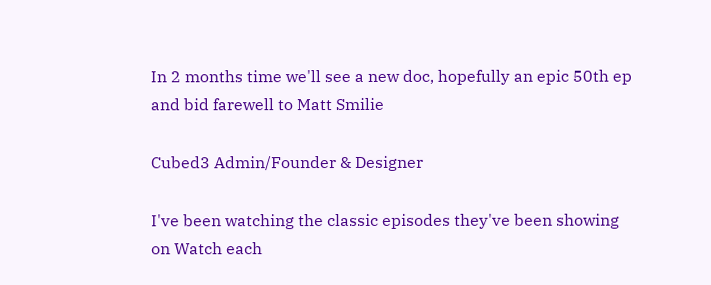In 2 months time we'll see a new doc, hopefully an epic 50th ep and bid farewell to Matt Smilie

Cubed3 Admin/Founder & Designer

I've been watching the classic episodes they've been showing on Watch each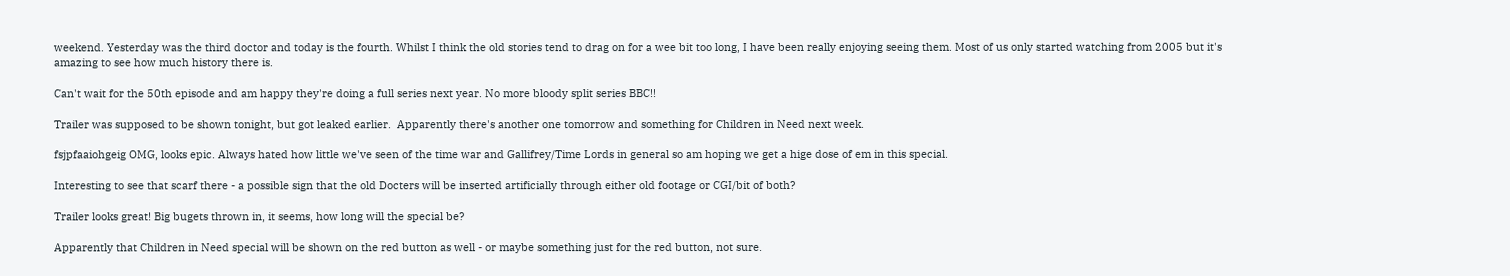weekend. Yesterday was the third doctor and today is the fourth. Whilst I think the old stories tend to drag on for a wee bit too long, I have been really enjoying seeing them. Most of us only started watching from 2005 but it's amazing to see how much history there is.

Can't wait for the 50th episode and am happy they're doing a full series next year. No more bloody split series BBC!!

Trailer was supposed to be shown tonight, but got leaked earlier.  Apparently there's another one tomorrow and something for Children in Need next week.

fsjpfaaiohgeig OMG, looks epic. Always hated how little we've seen of the time war and Gallifrey/Time Lords in general so am hoping we get a hige dose of em in this special.

Interesting to see that scarf there - a possible sign that the old Docters will be inserted artificially through either old footage or CGI/bit of both?

Trailer looks great! Big bugets thrown in, it seems, how long will the special be?

Apparently that Children in Need special will be shown on the red button as well - or maybe something just for the red button, not sure.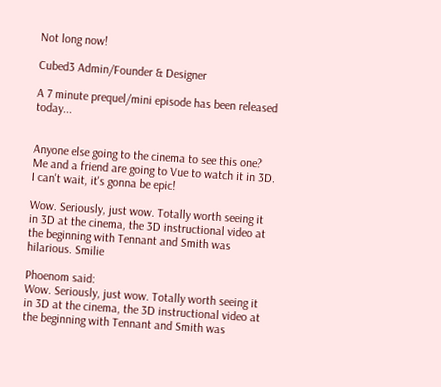Not long now!

Cubed3 Admin/Founder & Designer

A 7 minute prequel/mini episode has been released today...


Anyone else going to the cinema to see this one? Me and a friend are going to Vue to watch it in 3D. I can't wait, it's gonna be epic!

Wow. Seriously, just wow. Totally worth seeing it in 3D at the cinema, the 3D instructional video at the beginning with Tennant and Smith was hilarious. Smilie

Phoenom said:
Wow. Seriously, just wow. Totally worth seeing it in 3D at the cinema, the 3D instructional video at the beginning with Tennant and Smith was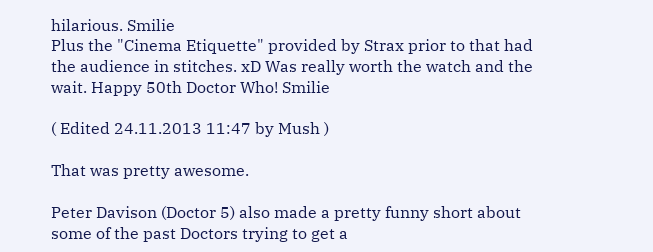hilarious. Smilie
Plus the "Cinema Etiquette" provided by Strax prior to that had the audience in stitches. xD Was really worth the watch and the wait. Happy 50th Doctor Who! Smilie

( Edited 24.11.2013 11:47 by Mush )

That was pretty awesome.

Peter Davison (Doctor 5) also made a pretty funny short about some of the past Doctors trying to get a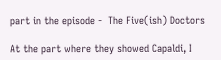part in the episode -  The Five(ish) Doctors

At the part where they showed Capaldi, I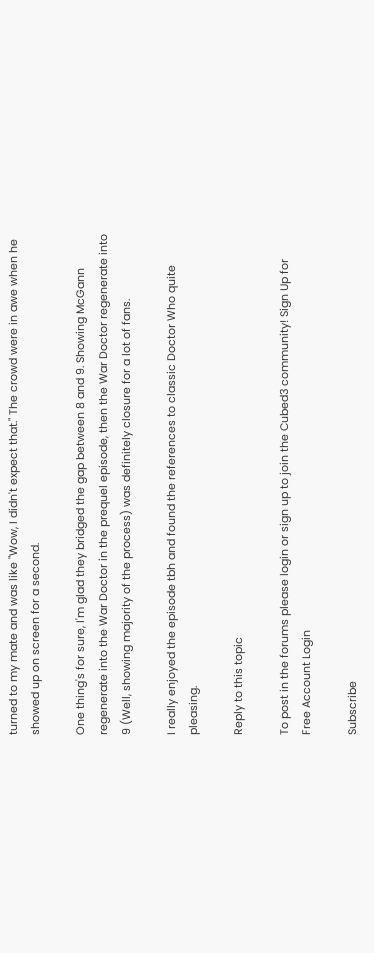turned to my mate and was like "Wow, I didn't expect that." The crowd were in awe when he showed up on screen for a second.

One thing's for sure, I'm glad they bridged the gap between 8 and 9. Showing McGann regenerate into the War Doctor in the prequel episode, then the War Doctor regenerate into 9 (Well, showing majority of the process) was definitely closure for a lot of fans.

I really enjoyed the episode tbh and found the references to classic Doctor Who quite pleasing.

Reply to this topic

To post in the forums please login or sign up to join the Cubed3 community! Sign Up for Free Account Login

Subscribe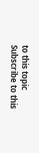to this topic Subscribe to this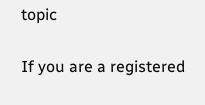topic

If you are a registered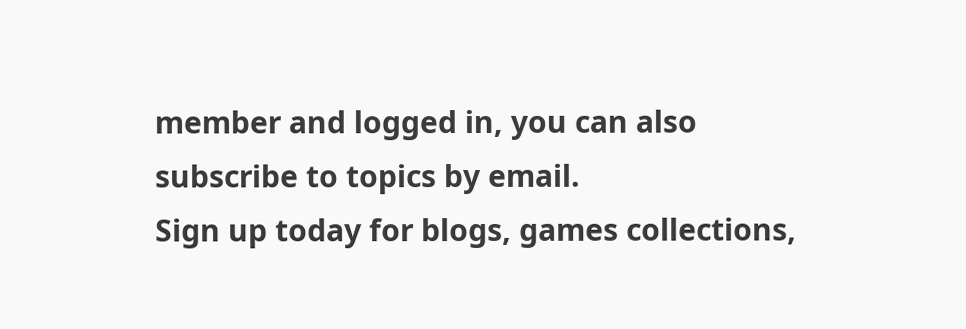member and logged in, you can also subscribe to topics by email.
Sign up today for blogs, games collections,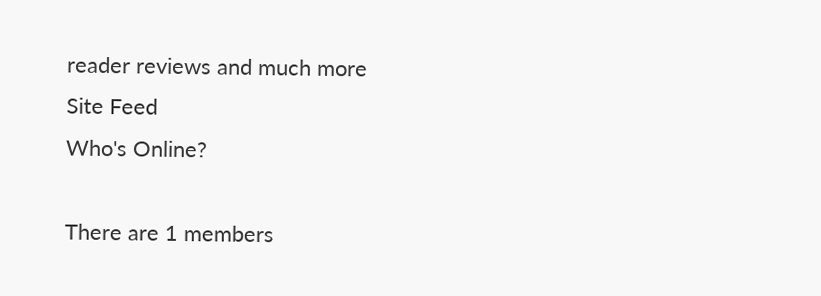reader reviews and much more
Site Feed
Who's Online?

There are 1 members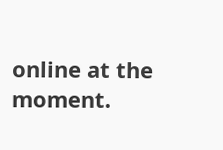online at the moment.